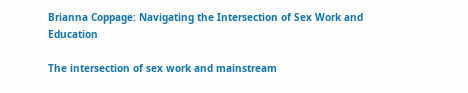Brianna Coppage: Navigating the Intersection of Sex Work and Education

The intersection of sex work and mainstream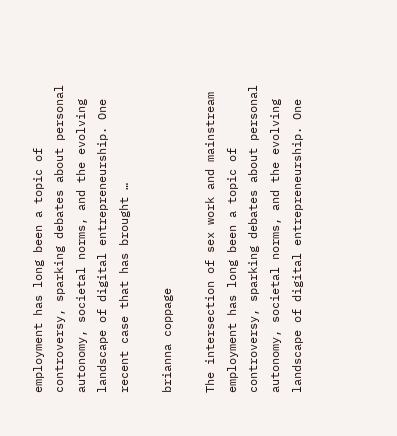employment has long been a topic of controversy, sparking debates about personal autonomy, societal norms, and the evolving landscape of digital entrepreneurship. One recent case that has brought …

brianna coppage

The intersection of sex work and mainstream employment has long been a topic of controversy, sparking debates about personal autonomy, societal norms, and the evolving landscape of digital entrepreneurship. One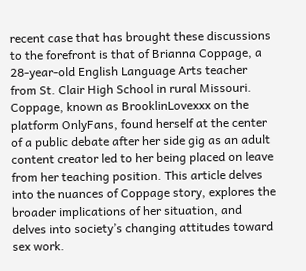recent case that has brought these discussions to the forefront is that of Brianna Coppage, a 28-year-old English Language Arts teacher from St. Clair High School in rural Missouri. Coppage, known as BrooklinLovexxx on the platform OnlyFans, found herself at the center of a public debate after her side gig as an adult content creator led to her being placed on leave from her teaching position. This article delves into the nuances of Coppage story, explores the broader implications of her situation, and delves into society’s changing attitudes toward sex work.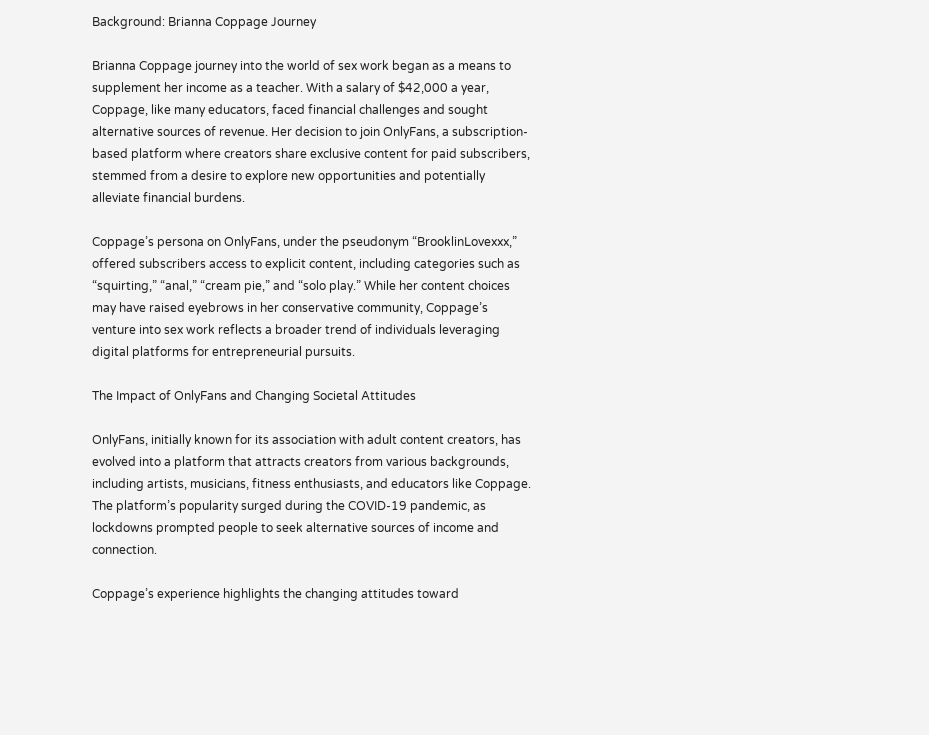Background: Brianna Coppage Journey

Brianna Coppage journey into the world of sex work began as a means to supplement her income as a teacher. With a salary of $42,000 a year, Coppage, like many educators, faced financial challenges and sought alternative sources of revenue. Her decision to join OnlyFans, a subscription-based platform where creators share exclusive content for paid subscribers, stemmed from a desire to explore new opportunities and potentially alleviate financial burdens.

Coppage’s persona on OnlyFans, under the pseudonym “BrooklinLovexxx,” offered subscribers access to explicit content, including categories such as “squirting,” “anal,” “cream pie,” and “solo play.” While her content choices may have raised eyebrows in her conservative community, Coppage’s venture into sex work reflects a broader trend of individuals leveraging digital platforms for entrepreneurial pursuits.

The Impact of OnlyFans and Changing Societal Attitudes

OnlyFans, initially known for its association with adult content creators, has evolved into a platform that attracts creators from various backgrounds, including artists, musicians, fitness enthusiasts, and educators like Coppage. The platform’s popularity surged during the COVID-19 pandemic, as lockdowns prompted people to seek alternative sources of income and connection.

Coppage’s experience highlights the changing attitudes toward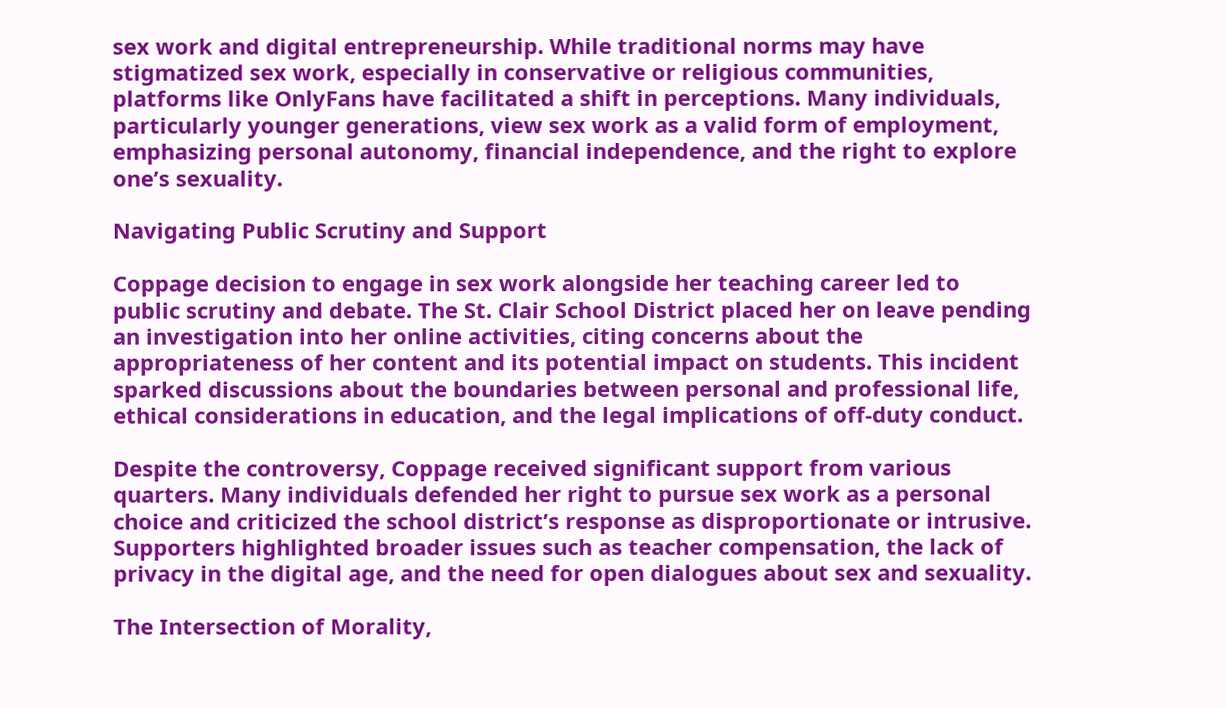sex work and digital entrepreneurship. While traditional norms may have stigmatized sex work, especially in conservative or religious communities, platforms like OnlyFans have facilitated a shift in perceptions. Many individuals, particularly younger generations, view sex work as a valid form of employment, emphasizing personal autonomy, financial independence, and the right to explore one’s sexuality.

Navigating Public Scrutiny and Support

Coppage decision to engage in sex work alongside her teaching career led to public scrutiny and debate. The St. Clair School District placed her on leave pending an investigation into her online activities, citing concerns about the appropriateness of her content and its potential impact on students. This incident sparked discussions about the boundaries between personal and professional life, ethical considerations in education, and the legal implications of off-duty conduct.

Despite the controversy, Coppage received significant support from various quarters. Many individuals defended her right to pursue sex work as a personal choice and criticized the school district’s response as disproportionate or intrusive. Supporters highlighted broader issues such as teacher compensation, the lack of privacy in the digital age, and the need for open dialogues about sex and sexuality.

The Intersection of Morality,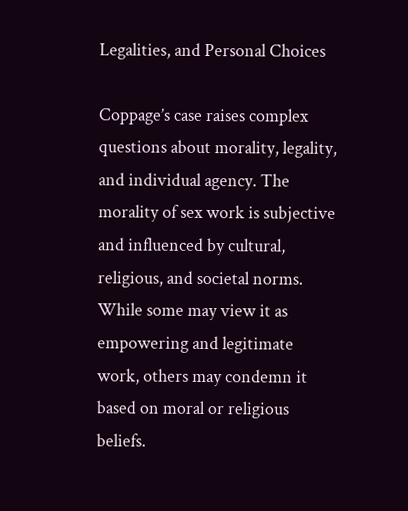Legalities, and Personal Choices

Coppage’s case raises complex questions about morality, legality, and individual agency. The morality of sex work is subjective and influenced by cultural, religious, and societal norms. While some may view it as empowering and legitimate work, others may condemn it based on moral or religious beliefs.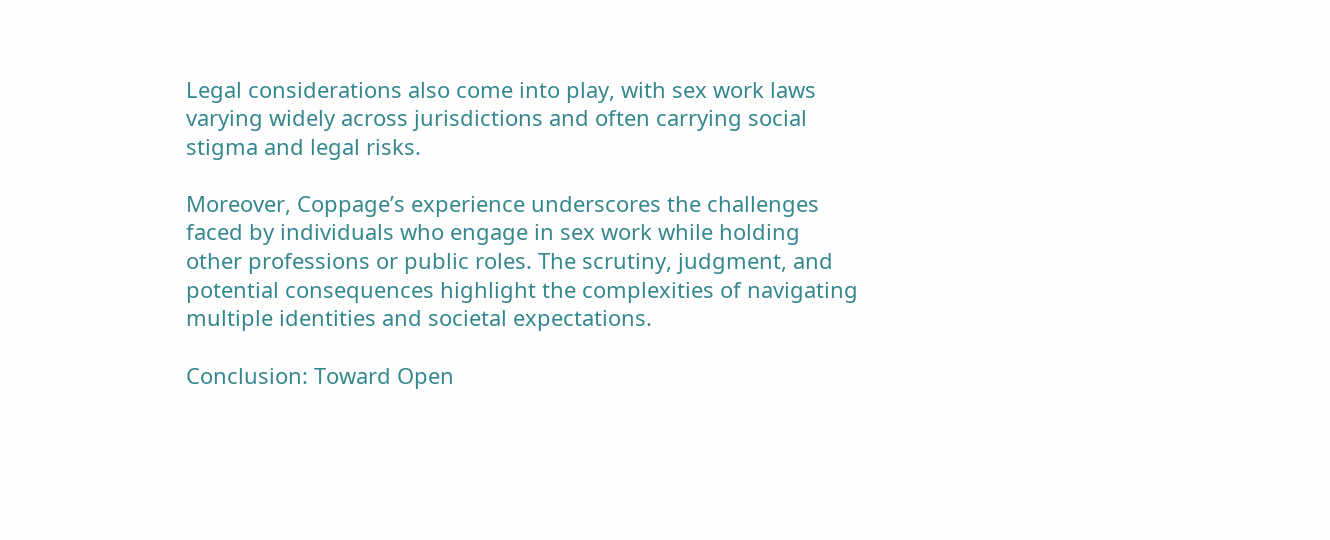Legal considerations also come into play, with sex work laws varying widely across jurisdictions and often carrying social stigma and legal risks.

Moreover, Coppage’s experience underscores the challenges faced by individuals who engage in sex work while holding other professions or public roles. The scrutiny, judgment, and potential consequences highlight the complexities of navigating multiple identities and societal expectations.

Conclusion: Toward Open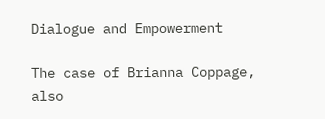Dialogue and Empowerment

The case of Brianna Coppage, also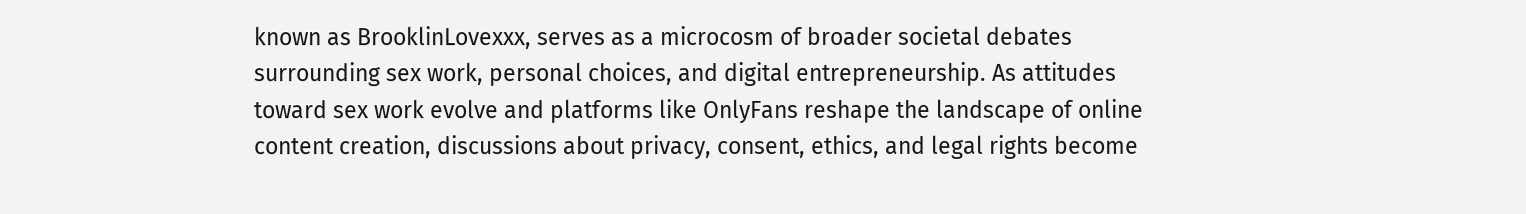known as BrooklinLovexxx, serves as a microcosm of broader societal debates surrounding sex work, personal choices, and digital entrepreneurship. As attitudes toward sex work evolve and platforms like OnlyFans reshape the landscape of online content creation, discussions about privacy, consent, ethics, and legal rights become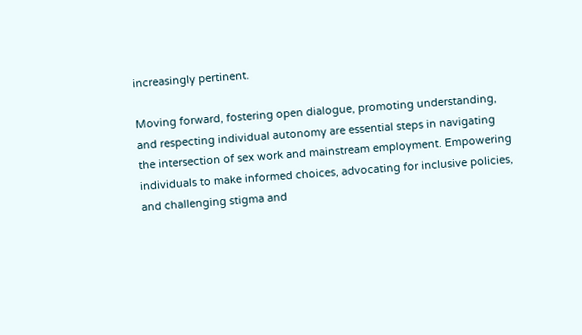increasingly pertinent.

Moving forward, fostering open dialogue, promoting understanding, and respecting individual autonomy are essential steps in navigating the intersection of sex work and mainstream employment. Empowering individuals to make informed choices, advocating for inclusive policies, and challenging stigma and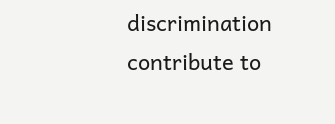discrimination contribute to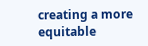creating a more equitable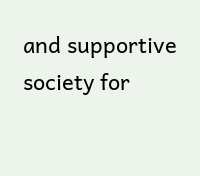and supportive society for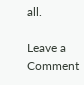all.

Leave a Comment